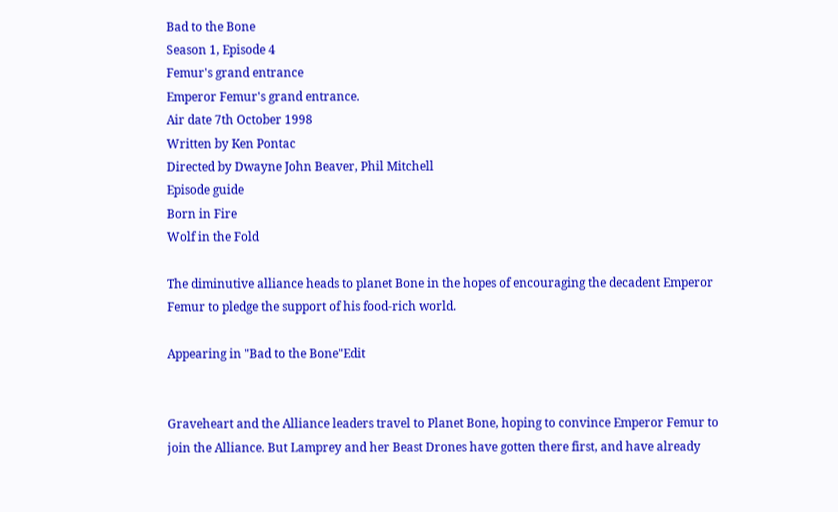Bad to the Bone
Season 1, Episode 4
Femur's grand entrance
Emperor Femur's grand entrance.
Air date 7th October 1998
Written by Ken Pontac
Directed by Dwayne John Beaver, Phil Mitchell
Episode guide
Born in Fire
Wolf in the Fold

The diminutive alliance heads to planet Bone in the hopes of encouraging the decadent Emperor Femur to pledge the support of his food-rich world.

Appearing in "Bad to the Bone"Edit


Graveheart and the Alliance leaders travel to Planet Bone, hoping to convince Emperor Femur to join the Alliance. But Lamprey and her Beast Drones have gotten there first, and have already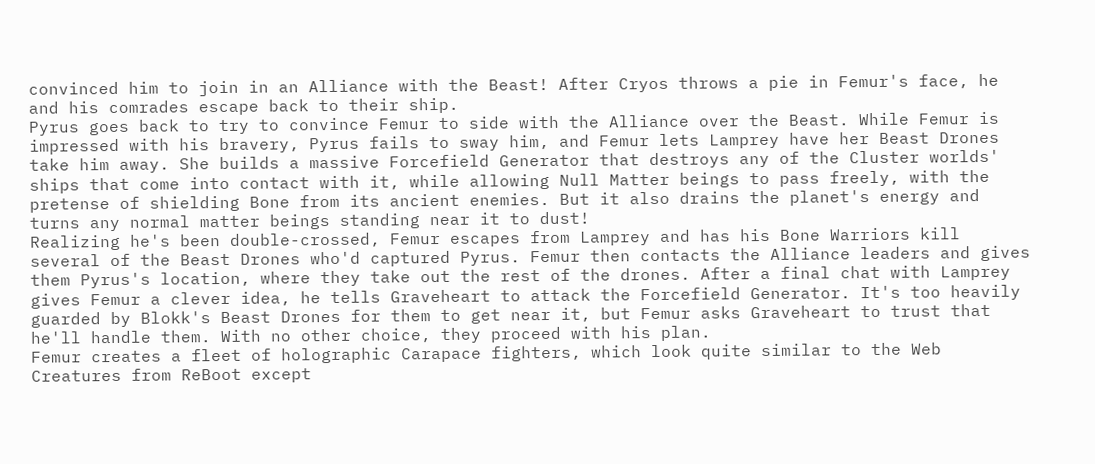convinced him to join in an Alliance with the Beast! After Cryos throws a pie in Femur's face, he and his comrades escape back to their ship.
Pyrus goes back to try to convince Femur to side with the Alliance over the Beast. While Femur is impressed with his bravery, Pyrus fails to sway him, and Femur lets Lamprey have her Beast Drones take him away. She builds a massive Forcefield Generator that destroys any of the Cluster worlds' ships that come into contact with it, while allowing Null Matter beings to pass freely, with the pretense of shielding Bone from its ancient enemies. But it also drains the planet's energy and turns any normal matter beings standing near it to dust!
Realizing he's been double-crossed, Femur escapes from Lamprey and has his Bone Warriors kill several of the Beast Drones who'd captured Pyrus. Femur then contacts the Alliance leaders and gives them Pyrus's location, where they take out the rest of the drones. After a final chat with Lamprey gives Femur a clever idea, he tells Graveheart to attack the Forcefield Generator. It's too heavily guarded by Blokk's Beast Drones for them to get near it, but Femur asks Graveheart to trust that he'll handle them. With no other choice, they proceed with his plan.
Femur creates a fleet of holographic Carapace fighters, which look quite similar to the Web Creatures from ReBoot except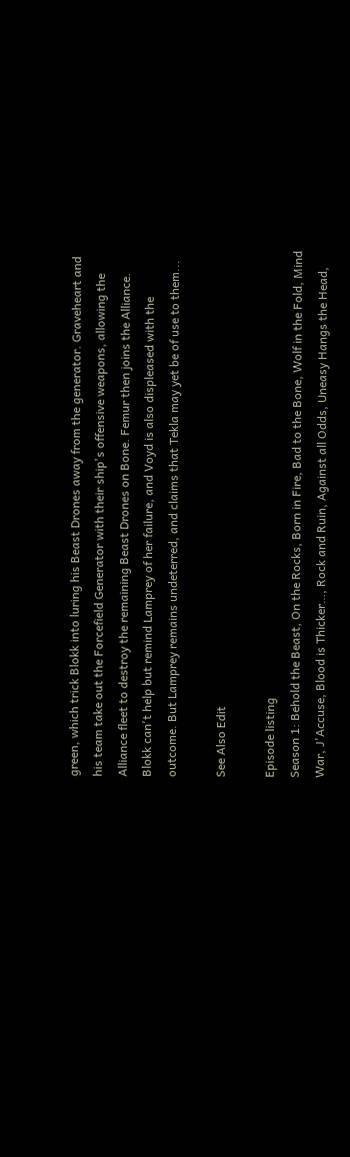green, which trick Blokk into luring his Beast Drones away from the generator. Graveheart and his team take out the Forcefield Generator with their ship's offensive weapons, allowing the Alliance fleet to destroy the remaining Beast Drones on Bone. Femur then joins the Alliance.
Blokk can't help but remind Lamprey of her failure, and Voyd is also displeased with the outcome. But Lamprey remains undeterred, and claims that Tekla may yet be of use to them...

See Also Edit

Episode listing
Season 1: Behold the Beast, On the Rocks, Born in Fire, Bad to the Bone, Wolf in the Fold, Mind War, J'Accuse, Blood is Thicker…, Rock and Ruin, Against all Odds, Uneasy Hangs the Head,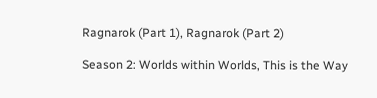Ragnarok (Part 1), Ragnarok (Part 2)

Season 2: Worlds within Worlds, This is the Way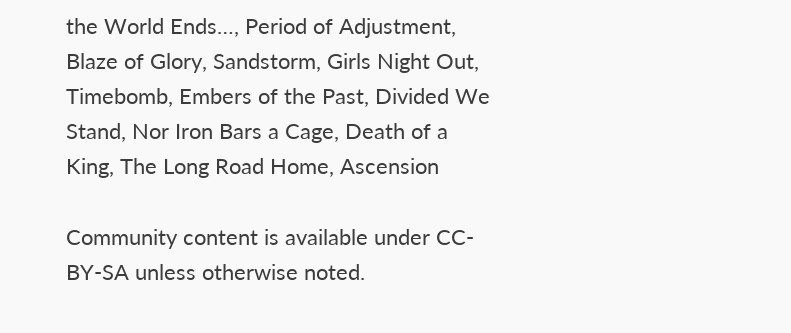the World Ends…, Period of Adjustment, Blaze of Glory, Sandstorm, Girls Night Out, Timebomb, Embers of the Past, Divided We Stand, Nor Iron Bars a Cage, Death of a King, The Long Road Home, Ascension

Community content is available under CC-BY-SA unless otherwise noted.